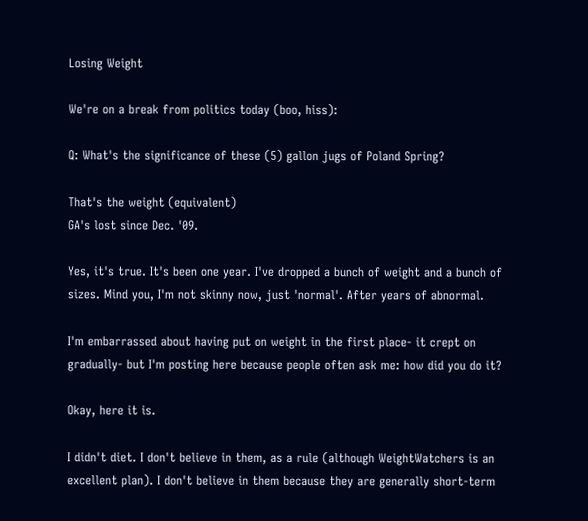Losing Weight

We're on a break from politics today (boo, hiss):

Q: What's the significance of these (5) gallon jugs of Poland Spring?

That's the weight (equivalent)
GA's lost since Dec. '09.

Yes, it's true. It's been one year. I've dropped a bunch of weight and a bunch of sizes. Mind you, I'm not skinny now, just 'normal'. After years of abnormal.

I'm embarrassed about having put on weight in the first place- it crept on gradually- but I'm posting here because people often ask me: how did you do it?

Okay, here it is.

I didn't diet. I don't believe in them, as a rule (although WeightWatchers is an excellent plan). I don't believe in them because they are generally short-term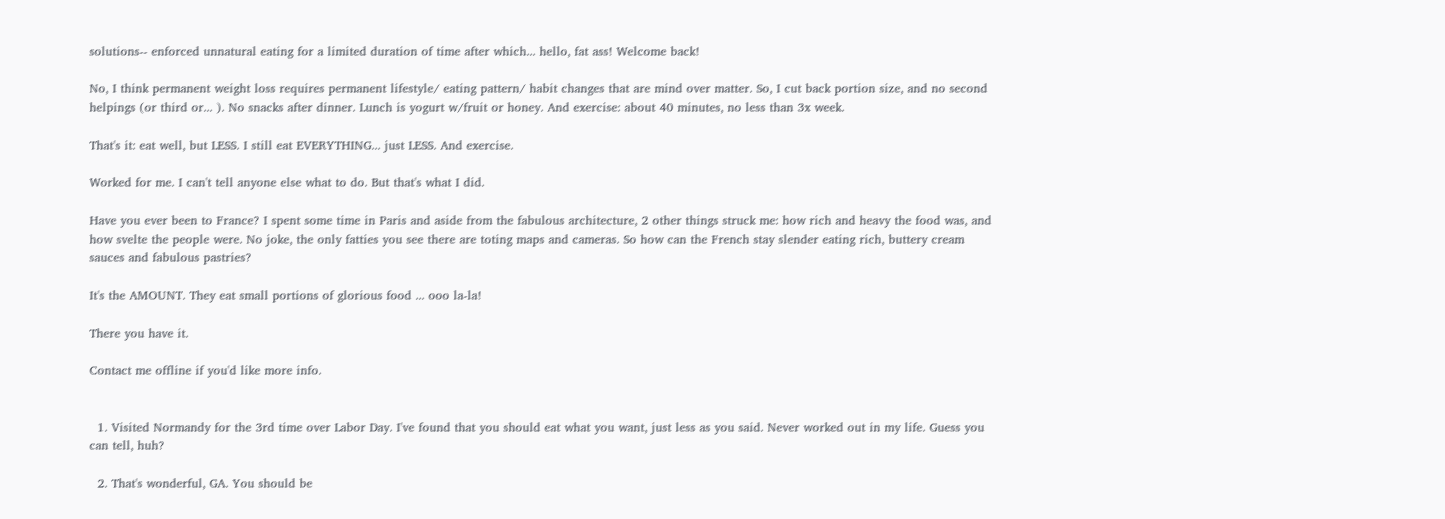solutions-- enforced unnatural eating for a limited duration of time after which... hello, fat ass! Welcome back!

No, I think permanent weight loss requires permanent lifestyle/ eating pattern/ habit changes that are mind over matter. So, I cut back portion size, and no second helpings (or third or... ). No snacks after dinner. Lunch is yogurt w/fruit or honey. And exercise: about 40 minutes, no less than 3x week.

That's it: eat well, but LESS. I still eat EVERYTHING... just LESS. And exercise.

Worked for me. I can't tell anyone else what to do. But that's what I did.

Have you ever been to France? I spent some time in Paris and aside from the fabulous architecture, 2 other things struck me: how rich and heavy the food was, and how svelte the people were. No joke, the only fatties you see there are toting maps and cameras. So how can the French stay slender eating rich, buttery cream sauces and fabulous pastries?

It's the AMOUNT. They eat small portions of glorious food ... ooo la-la!

There you have it.

Contact me offline if you'd like more info.


  1. Visited Normandy for the 3rd time over Labor Day. I've found that you should eat what you want, just less as you said. Never worked out in my life. Guess you can tell, huh?

  2. That's wonderful, GA. You should be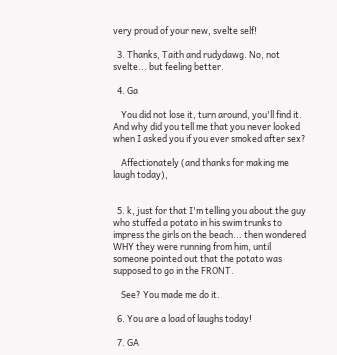very proud of your new, svelte self!

  3. Thanks, Taith and rudydawg. No, not svelte... but feeling better.

  4. Ga

    You did not lose it, turn around, you'll find it. And why did you tell me that you never looked when I asked you if you ever smoked after sex?

    Affectionately (and thanks for making me laugh today),


  5. k, just for that I'm telling you about the guy who stuffed a potato in his swim trunks to impress the girls on the beach... then wondered WHY they were running from him, until someone pointed out that the potato was supposed to go in the FRONT.

    See? You made me do it.

  6. You are a load of laughs today!

  7. GA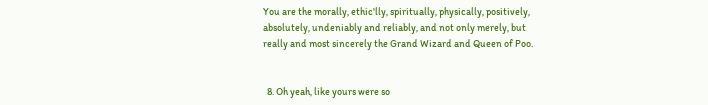You are the morally, ethic'lly, spiritually, physically, positively, absolutely, undeniably and reliably, and not only merely, but really and most sincerely the Grand Wizard and Queen of Poo.


  8. Oh yeah, like yours were so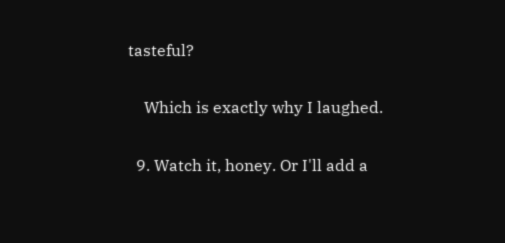tasteful?

    Which is exactly why I laughed.

  9. Watch it, honey. Or I'll add a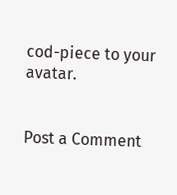cod-piece to your avatar.


Post a Comment